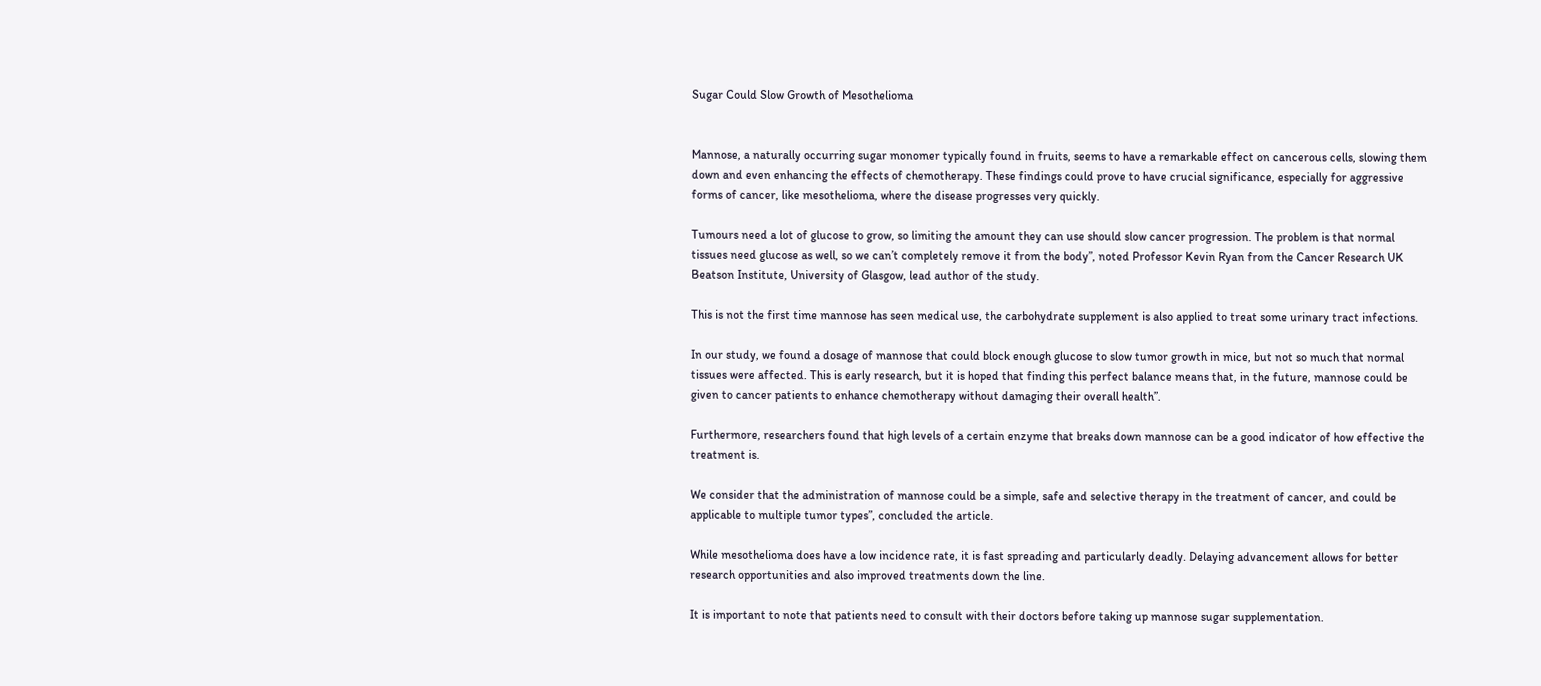Sugar Could Slow Growth of Mesothelioma


Mannose, a naturally occurring sugar monomer typically found in fruits, seems to have a remarkable effect on cancerous cells, slowing them down and even enhancing the effects of chemotherapy. These findings could prove to have crucial significance, especially for aggressive forms of cancer, like mesothelioma, where the disease progresses very quickly.

Tumours need a lot of glucose to grow, so limiting the amount they can use should slow cancer progression. The problem is that normal tissues need glucose as well, so we can’t completely remove it from the body”, noted Professor Kevin Ryan from the Cancer Research UK Beatson Institute, University of Glasgow, lead author of the study.

This is not the first time mannose has seen medical use, the carbohydrate supplement is also applied to treat some urinary tract infections.

In our study, we found a dosage of mannose that could block enough glucose to slow tumor growth in mice, but not so much that normal tissues were affected. This is early research, but it is hoped that finding this perfect balance means that, in the future, mannose could be given to cancer patients to enhance chemotherapy without damaging their overall health”.

Furthermore, researchers found that high levels of a certain enzyme that breaks down mannose can be a good indicator of how effective the treatment is.

We consider that the administration of mannose could be a simple, safe and selective therapy in the treatment of cancer, and could be applicable to multiple tumor types”, concluded the article.

While mesothelioma does have a low incidence rate, it is fast spreading and particularly deadly. Delaying advancement allows for better research opportunities and also improved treatments down the line.

It is important to note that patients need to consult with their doctors before taking up mannose sugar supplementation.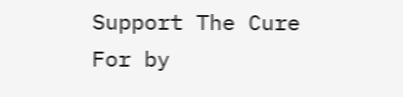Support The Cure For by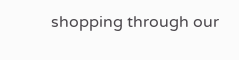shopping through our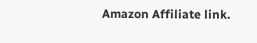Amazon Affiliate link.